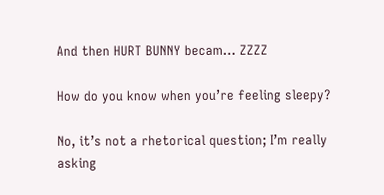And then HURT BUNNY becam… ZZZZ

How do you know when you’re feeling sleepy?

No, it’s not a rhetorical question; I’m really asking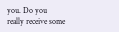you. Do you really receive some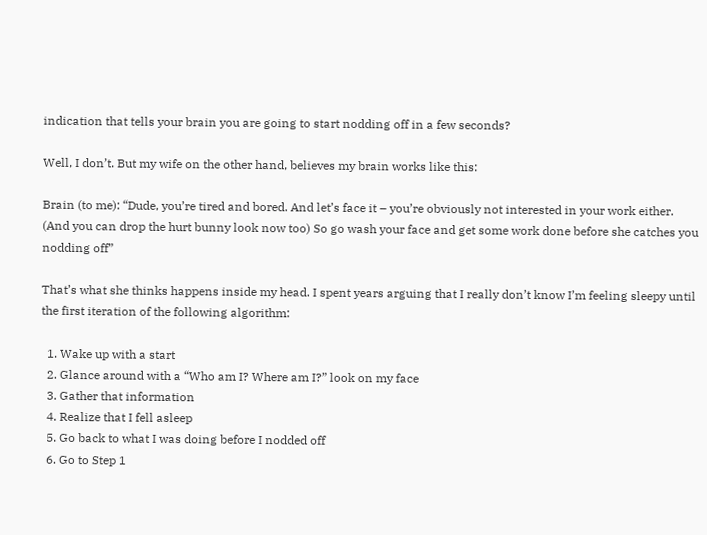indication that tells your brain you are going to start nodding off in a few seconds?

Well, I don’t. But my wife on the other hand, believes my brain works like this:

Brain (to me): “Dude, you’re tired and bored. And let’s face it – you’re obviously not interested in your work either. (And you can drop the hurt bunny look now too) So go wash your face and get some work done before she catches you nodding off”

That’s what she thinks happens inside my head. I spent years arguing that I really don’t know I’m feeling sleepy until the first iteration of the following algorithm:

  1. Wake up with a start
  2. Glance around with a “Who am I? Where am I?” look on my face
  3. Gather that information
  4. Realize that I fell asleep
  5. Go back to what I was doing before I nodded off
  6. Go to Step 1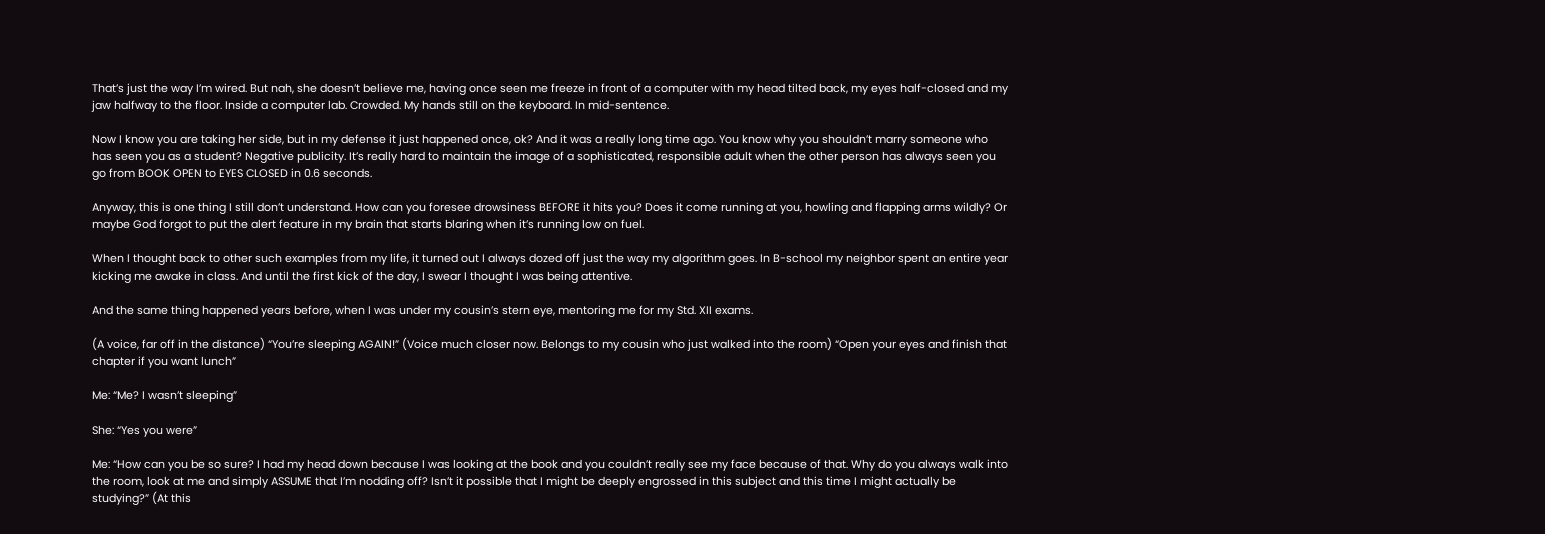That’s just the way I’m wired. But nah, she doesn’t believe me, having once seen me freeze in front of a computer with my head tilted back, my eyes half-closed and my jaw halfway to the floor. Inside a computer lab. Crowded. My hands still on the keyboard. In mid-sentence.

Now I know you are taking her side, but in my defense it just happened once, ok? And it was a really long time ago. You know why you shouldn’t marry someone who has seen you as a student? Negative publicity. It’s really hard to maintain the image of a sophisticated, responsible adult when the other person has always seen you go from BOOK OPEN to EYES CLOSED in 0.6 seconds.

Anyway, this is one thing I still don’t understand. How can you foresee drowsiness BEFORE it hits you? Does it come running at you, howling and flapping arms wildly? Or maybe God forgot to put the alert feature in my brain that starts blaring when it’s running low on fuel.

When I thought back to other such examples from my life, it turned out I always dozed off just the way my algorithm goes. In B-school my neighbor spent an entire year kicking me awake in class. And until the first kick of the day, I swear I thought I was being attentive.

And the same thing happened years before, when I was under my cousin’s stern eye, mentoring me for my Std. XII exams.

(A voice, far off in the distance) “You’re sleeping AGAIN!” (Voice much closer now. Belongs to my cousin who just walked into the room) “Open your eyes and finish that chapter if you want lunch”

Me: “Me? I wasn’t sleeping”

She: “Yes you were”

Me: “How can you be so sure? I had my head down because I was looking at the book and you couldn’t really see my face because of that. Why do you always walk into the room, look at me and simply ASSUME that I’m nodding off? Isn’t it possible that I might be deeply engrossed in this subject and this time I might actually be studying?” (At this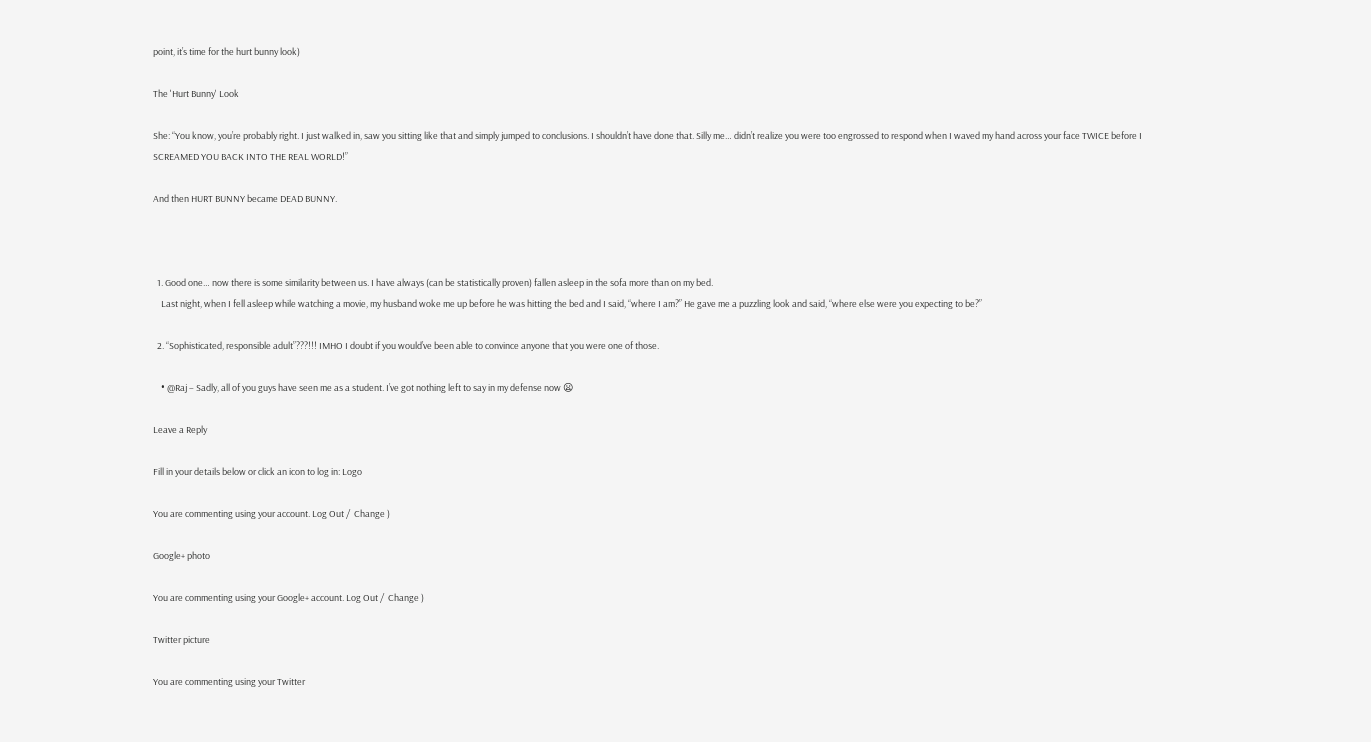point, it’s time for the hurt bunny look)

The 'Hurt Bunny' Look

She: “You know, you’re probably right. I just walked in, saw you sitting like that and simply jumped to conclusions. I shouldn’t have done that. Silly me… didn’t realize you were too engrossed to respond when I waved my hand across your face TWICE before I SCREAMED YOU BACK INTO THE REAL WORLD!”

And then HURT BUNNY became DEAD BUNNY.



  1. Good one… now there is some similarity between us. I have always (can be statistically proven) fallen asleep in the sofa more than on my bed.
    Last night, when I fell asleep while watching a movie, my husband woke me up before he was hitting the bed and I said, “where I am?” He gave me a puzzling look and said, “where else were you expecting to be?”

  2. “Sophisticated, responsible adult”???!!! IMHO I doubt if you would’ve been able to convince anyone that you were one of those.

    • @Raj – Sadly, all of you guys have seen me as a student. I’ve got nothing left to say in my defense now 😦

Leave a Reply

Fill in your details below or click an icon to log in: Logo

You are commenting using your account. Log Out /  Change )

Google+ photo

You are commenting using your Google+ account. Log Out /  Change )

Twitter picture

You are commenting using your Twitter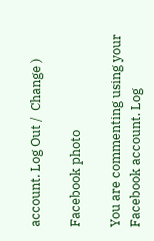account. Log Out /  Change )

Facebook photo

You are commenting using your Facebook account. Log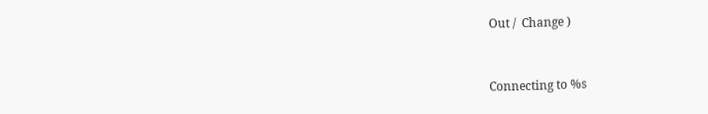Out /  Change )


Connecting to %s